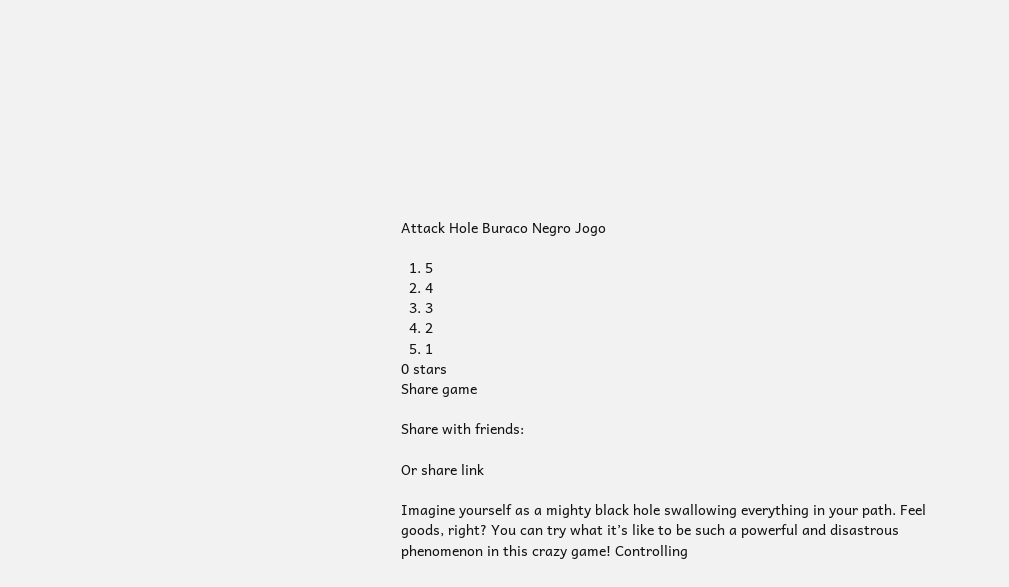Attack Hole Buraco Negro Jogo

  1. 5
  2. 4
  3. 3
  4. 2
  5. 1
0 stars
Share game

Share with friends:

Or share link

Imagine yourself as a mighty black hole swallowing everything in your path. Feel goods, right? You can try what it’s like to be such a powerful and disastrous phenomenon in this crazy game! Controlling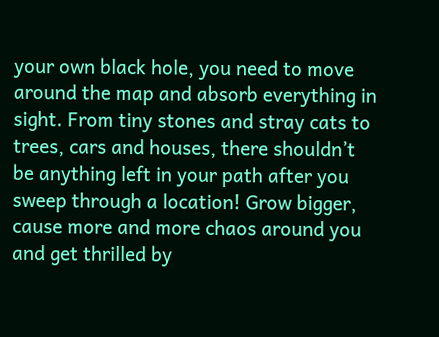your own black hole, you need to move around the map and absorb everything in sight. From tiny stones and stray cats to trees, cars and houses, there shouldn’t be anything left in your path after you sweep through a location! Grow bigger, cause more and more chaos around you and get thrilled by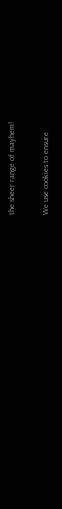the sheer range of mayhem!

We use cookies to ensure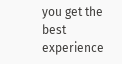you get the best experience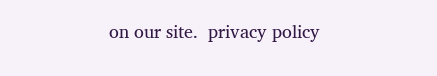on our site.  privacy policy